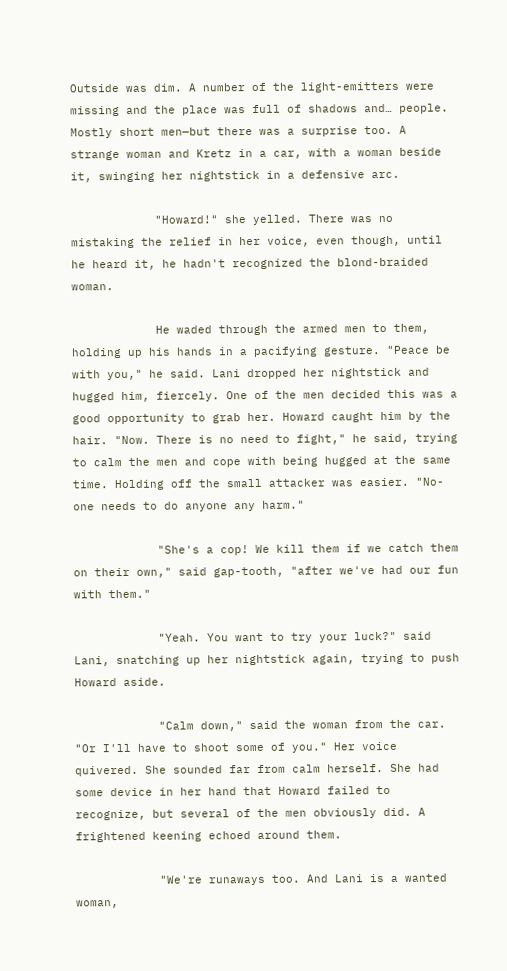Outside was dim. A number of the light-emitters were missing and the place was full of shadows and… people. Mostly short men—but there was a surprise too. A strange woman and Kretz in a car, with a woman beside it, swinging her nightstick in a defensive arc.

            "Howard!" she yelled. There was no mistaking the relief in her voice, even though, until he heard it, he hadn't recognized the blond-braided woman.

            He waded through the armed men to them, holding up his hands in a pacifying gesture. "Peace be with you," he said. Lani dropped her nightstick and hugged him, fiercely. One of the men decided this was a good opportunity to grab her. Howard caught him by the hair. "Now. There is no need to fight," he said, trying to calm the men and cope with being hugged at the same time. Holding off the small attacker was easier. "No-one needs to do anyone any harm."

            "She's a cop! We kill them if we catch them on their own," said gap-tooth, "after we've had our fun with them."

            "Yeah. You want to try your luck?" said Lani, snatching up her nightstick again, trying to push Howard aside.

            "Calm down," said the woman from the car. "Or I'll have to shoot some of you." Her voice quivered. She sounded far from calm herself. She had some device in her hand that Howard failed to recognize, but several of the men obviously did. A frightened keening echoed around them.

            "We're runaways too. And Lani is a wanted woman,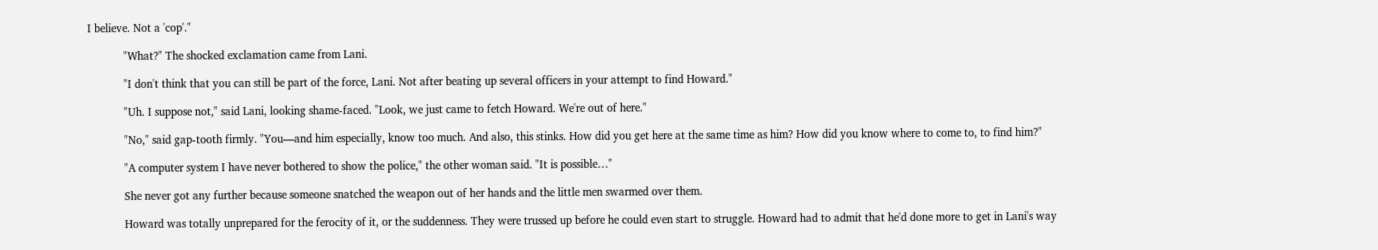I believe. Not a 'cop'."

            "What?" The shocked exclamation came from Lani.

            "I don't think that you can still be part of the force, Lani. Not after beating up several officers in your attempt to find Howard."

            "Uh. I suppose not," said Lani, looking shame-faced. "Look, we just came to fetch Howard. We're out of here."

            "No," said gap-tooth firmly. "You—and him especially, know too much. And also, this stinks. How did you get here at the same time as him? How did you know where to come to, to find him?"

            "A computer system I have never bothered to show the police," the other woman said. "It is possible…"

            She never got any further because someone snatched the weapon out of her hands and the little men swarmed over them.

            Howard was totally unprepared for the ferocity of it, or the suddenness. They were trussed up before he could even start to struggle. Howard had to admit that he'd done more to get in Lani's way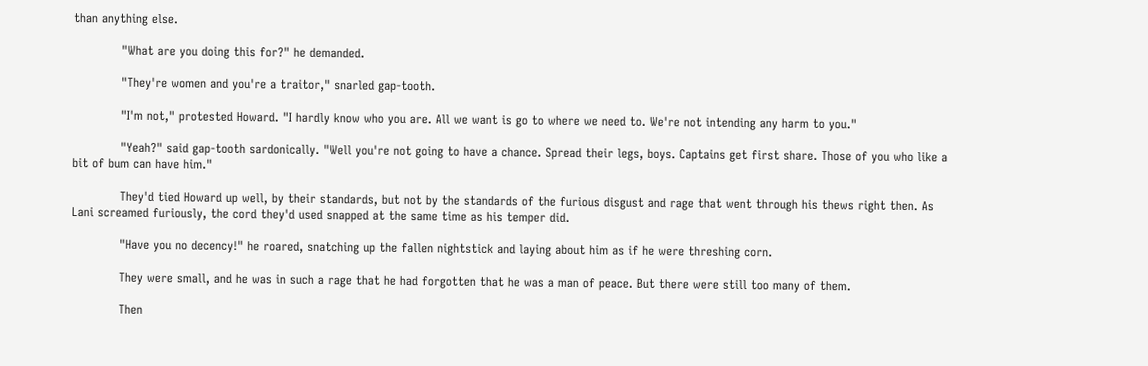than anything else.

            "What are you doing this for?" he demanded.

            "They're women and you're a traitor," snarled gap-tooth.

            "I'm not," protested Howard. "I hardly know who you are. All we want is go to where we need to. We're not intending any harm to you."

            "Yeah?" said gap-tooth sardonically. "Well you're not going to have a chance. Spread their legs, boys. Captains get first share. Those of you who like a bit of bum can have him."

            They'd tied Howard up well, by their standards, but not by the standards of the furious disgust and rage that went through his thews right then. As Lani screamed furiously, the cord they'd used snapped at the same time as his temper did.

            "Have you no decency!" he roared, snatching up the fallen nightstick and laying about him as if he were threshing corn.

            They were small, and he was in such a rage that he had forgotten that he was a man of peace. But there were still too many of them.

            Then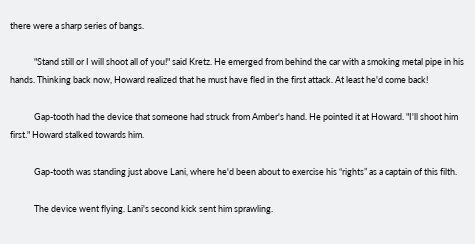there were a sharp series of bangs.

            "Stand still or I will shoot all of you!" said Kretz. He emerged from behind the car with a smoking metal pipe in his hands. Thinking back now, Howard realized that he must have fled in the first attack. At least he'd come back!

            Gap-tooth had the device that someone had struck from Amber's hand. He pointed it at Howard. "I'll shoot him first." Howard stalked towards him.

            Gap-tooth was standing just above Lani, where he'd been about to exercise his “rights” as a captain of this filth.

            The device went flying. Lani's second kick sent him sprawling.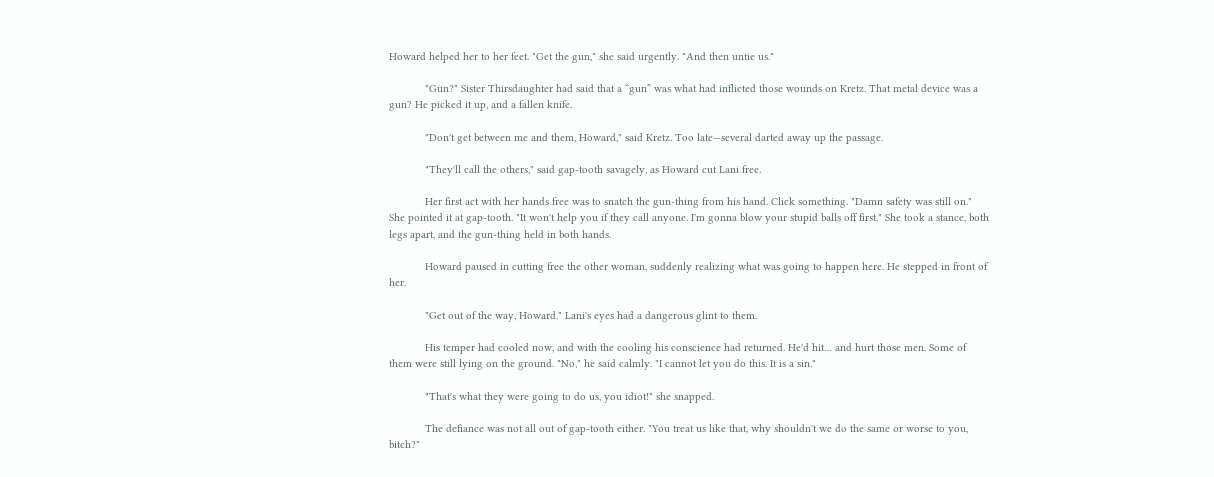Howard helped her to her feet. "Get the gun," she said urgently. "And then untie us."

            "Gun?" Sister Thirsdaughter had said that a “gun” was what had inflicted those wounds on Kretz. That metal device was a gun? He picked it up, and a fallen knife.

            "Don't get between me and them, Howard," said Kretz. Too late—several darted away up the passage.

            "They'll call the others," said gap-tooth savagely, as Howard cut Lani free.

            Her first act with her hands free was to snatch the gun-thing from his hand. Click something. "Damn safety was still on." She pointed it at gap-tooth. "It won't help you if they call anyone. I'm gonna blow your stupid balls off first." She took a stance, both legs apart, and the gun-thing held in both hands.

            Howard paused in cutting free the other woman, suddenly realizing what was going to happen here. He stepped in front of her.

            "Get out of the way, Howard." Lani's eyes had a dangerous glint to them.

            His temper had cooled now, and with the cooling his conscience had returned. He'd hit… and hurt those men. Some of them were still lying on the ground. "No," he said calmly. "I cannot let you do this. It is a sin."

            "That's what they were going to do us, you idiot!" she snapped.

            The defiance was not all out of gap-tooth either. "You treat us like that, why shouldn't we do the same or worse to you, bitch?"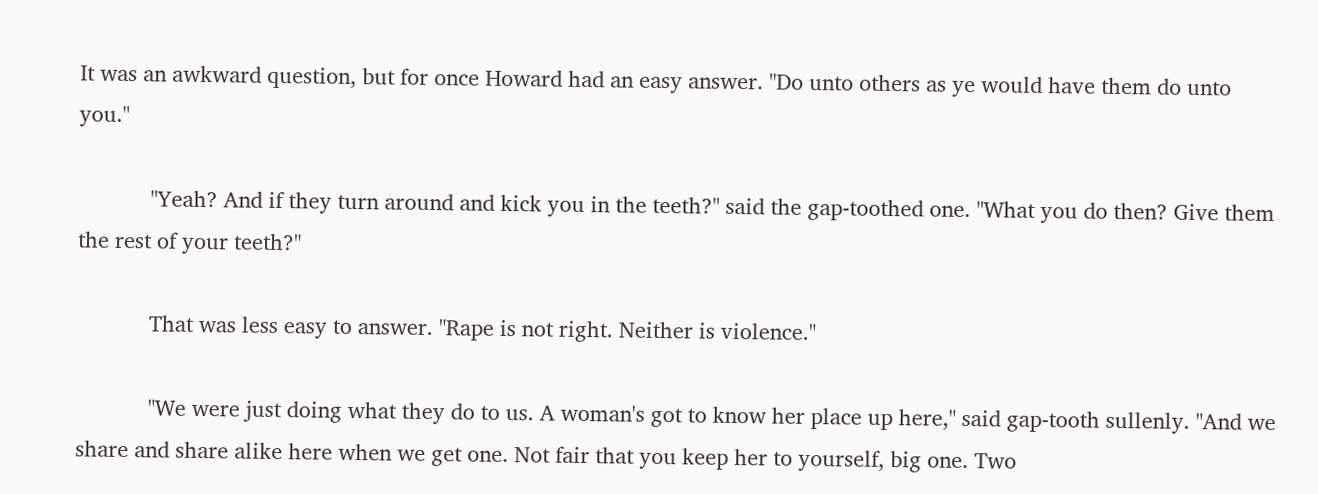It was an awkward question, but for once Howard had an easy answer. "Do unto others as ye would have them do unto you."

            "Yeah? And if they turn around and kick you in the teeth?" said the gap-toothed one. "What you do then? Give them the rest of your teeth?"

            That was less easy to answer. "Rape is not right. Neither is violence."

            "We were just doing what they do to us. A woman's got to know her place up here," said gap-tooth sullenly. "And we share and share alike here when we get one. Not fair that you keep her to yourself, big one. Two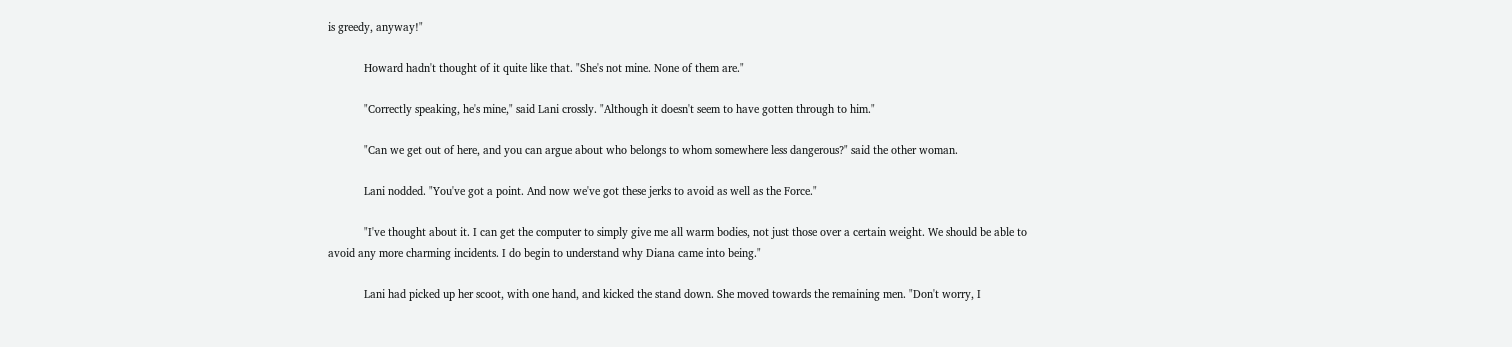is greedy, anyway!"

            Howard hadn't thought of it quite like that. "She's not mine. None of them are."

            "Correctly speaking, he's mine," said Lani crossly. "Although it doesn't seem to have gotten through to him."

            "Can we get out of here, and you can argue about who belongs to whom somewhere less dangerous?" said the other woman.

            Lani nodded. "You've got a point. And now we've got these jerks to avoid as well as the Force."

            "I've thought about it. I can get the computer to simply give me all warm bodies, not just those over a certain weight. We should be able to avoid any more charming incidents. I do begin to understand why Diana came into being."

            Lani had picked up her scoot, with one hand, and kicked the stand down. She moved towards the remaining men. "Don't worry, I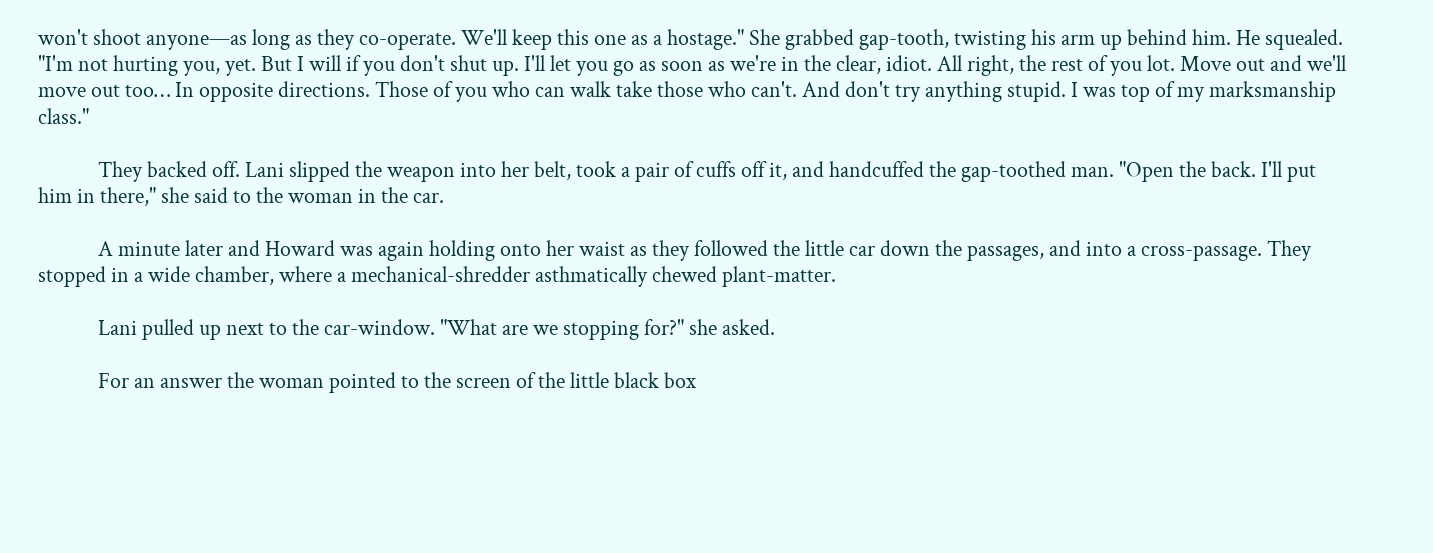won't shoot anyone—as long as they co-operate. We'll keep this one as a hostage." She grabbed gap-tooth, twisting his arm up behind him. He squealed. "I'm not hurting you, yet. But I will if you don't shut up. I'll let you go as soon as we're in the clear, idiot. All right, the rest of you lot. Move out and we'll move out too… In opposite directions. Those of you who can walk take those who can't. And don't try anything stupid. I was top of my marksmanship class."

            They backed off. Lani slipped the weapon into her belt, took a pair of cuffs off it, and handcuffed the gap-toothed man. "Open the back. I'll put him in there," she said to the woman in the car.

            A minute later and Howard was again holding onto her waist as they followed the little car down the passages, and into a cross-passage. They stopped in a wide chamber, where a mechanical-shredder asthmatically chewed plant-matter.

            Lani pulled up next to the car-window. "What are we stopping for?" she asked.

            For an answer the woman pointed to the screen of the little black box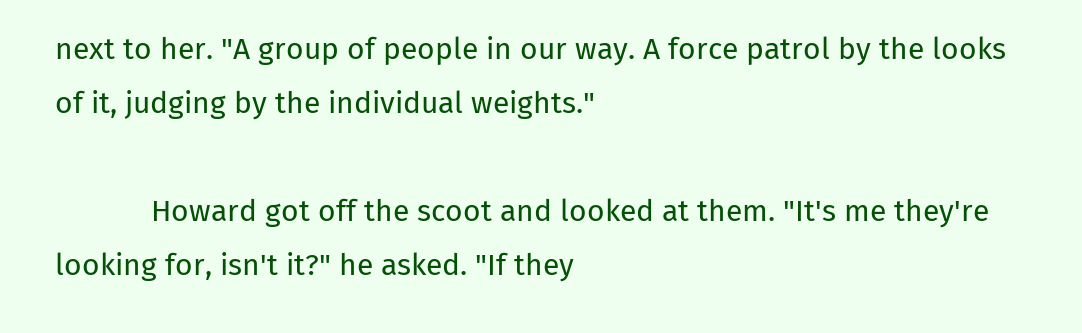next to her. "A group of people in our way. A force patrol by the looks of it, judging by the individual weights."

            Howard got off the scoot and looked at them. "It's me they're looking for, isn't it?" he asked. "If they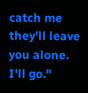catch me they'll leave you alone. I'll go."